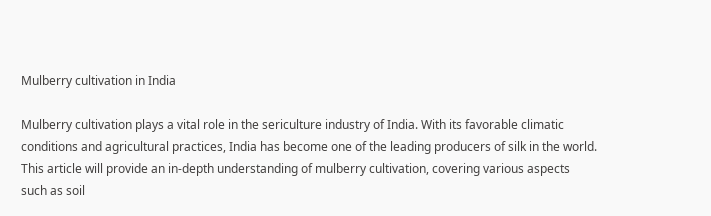Mulberry cultivation in India

Mulberry cultivation plays a vital role in the sericulture industry of India. With its favorable climatic conditions and agricultural practices, India has become one of the leading producers of silk in the world. This article will provide an in-depth understanding of mulberry cultivation, covering various aspects such as soil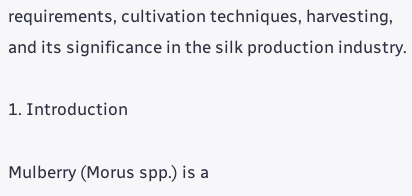requirements, cultivation techniques, harvesting, and its significance in the silk production industry.

1. Introduction

Mulberry (Morus spp.) is a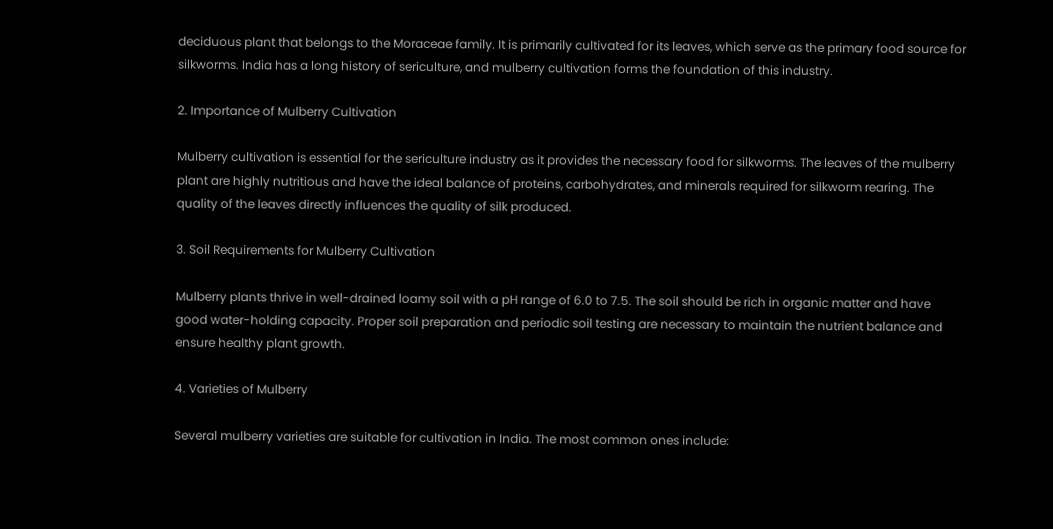deciduous plant that belongs to the Moraceae family. It is primarily cultivated for its leaves, which serve as the primary food source for silkworms. India has a long history of sericulture, and mulberry cultivation forms the foundation of this industry.

2. Importance of Mulberry Cultivation

Mulberry cultivation is essential for the sericulture industry as it provides the necessary food for silkworms. The leaves of the mulberry plant are highly nutritious and have the ideal balance of proteins, carbohydrates, and minerals required for silkworm rearing. The quality of the leaves directly influences the quality of silk produced.

3. Soil Requirements for Mulberry Cultivation

Mulberry plants thrive in well-drained loamy soil with a pH range of 6.0 to 7.5. The soil should be rich in organic matter and have good water-holding capacity. Proper soil preparation and periodic soil testing are necessary to maintain the nutrient balance and ensure healthy plant growth.

4. Varieties of Mulberry

Several mulberry varieties are suitable for cultivation in India. The most common ones include: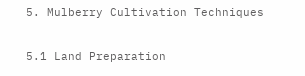5. Mulberry Cultivation Techniques

5.1 Land Preparation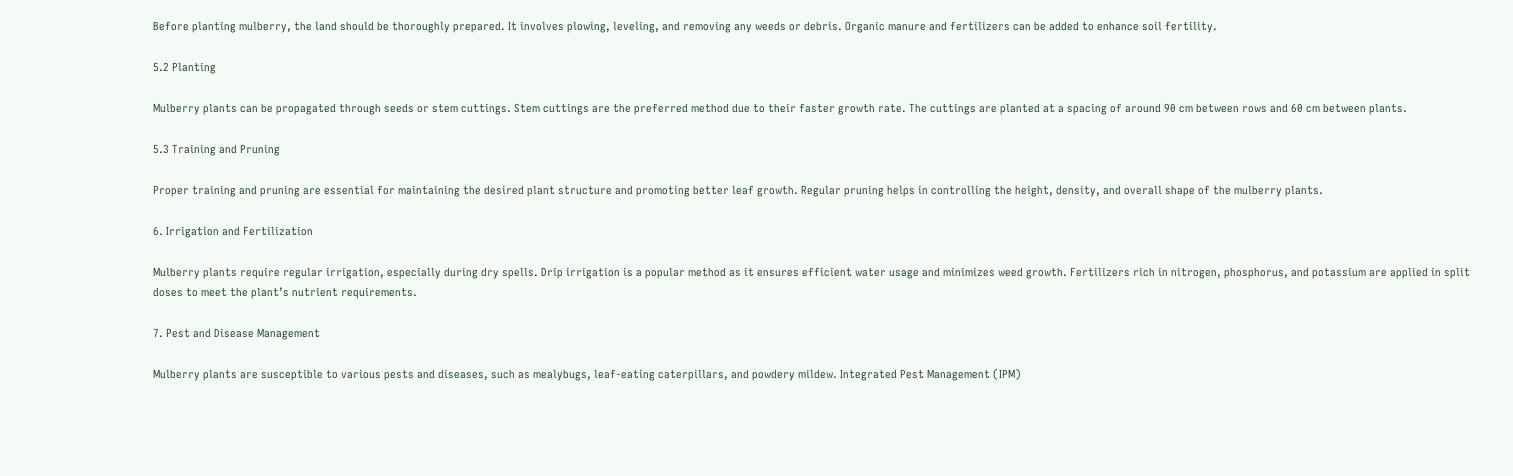Before planting mulberry, the land should be thoroughly prepared. It involves plowing, leveling, and removing any weeds or debris. Organic manure and fertilizers can be added to enhance soil fertility.

5.2 Planting

Mulberry plants can be propagated through seeds or stem cuttings. Stem cuttings are the preferred method due to their faster growth rate. The cuttings are planted at a spacing of around 90 cm between rows and 60 cm between plants.

5.3 Training and Pruning

Proper training and pruning are essential for maintaining the desired plant structure and promoting better leaf growth. Regular pruning helps in controlling the height, density, and overall shape of the mulberry plants.

6. Irrigation and Fertilization

Mulberry plants require regular irrigation, especially during dry spells. Drip irrigation is a popular method as it ensures efficient water usage and minimizes weed growth. Fertilizers rich in nitrogen, phosphorus, and potassium are applied in split doses to meet the plant’s nutrient requirements.

7. Pest and Disease Management

Mulberry plants are susceptible to various pests and diseases, such as mealybugs, leaf-eating caterpillars, and powdery mildew. Integrated Pest Management (IPM)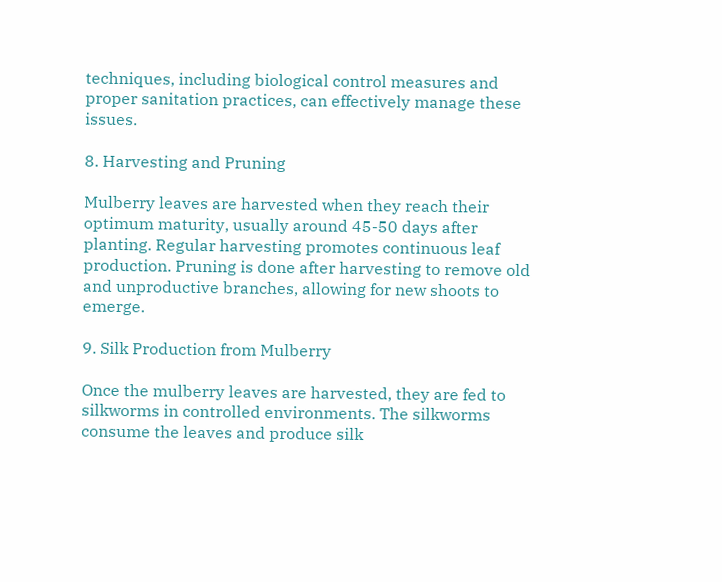techniques, including biological control measures and proper sanitation practices, can effectively manage these issues.

8. Harvesting and Pruning

Mulberry leaves are harvested when they reach their optimum maturity, usually around 45-50 days after planting. Regular harvesting promotes continuous leaf production. Pruning is done after harvesting to remove old and unproductive branches, allowing for new shoots to emerge.

9. Silk Production from Mulberry

Once the mulberry leaves are harvested, they are fed to silkworms in controlled environments. The silkworms consume the leaves and produce silk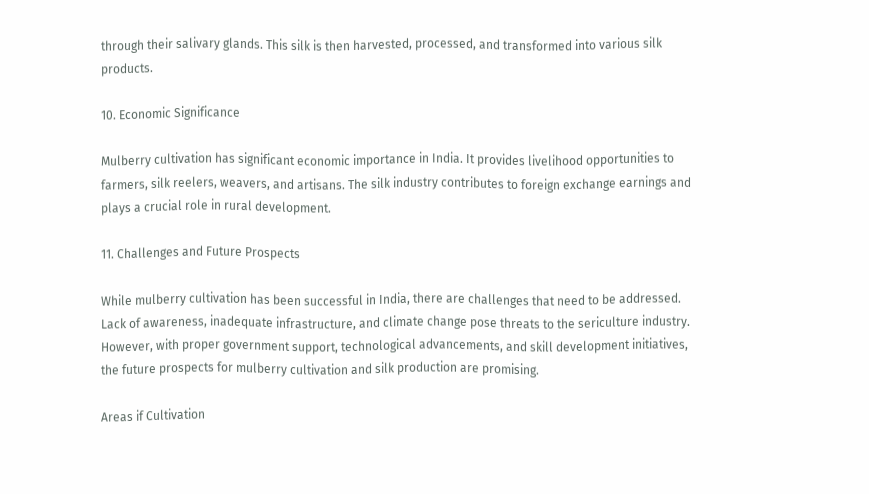through their salivary glands. This silk is then harvested, processed, and transformed into various silk products.

10. Economic Significance

Mulberry cultivation has significant economic importance in India. It provides livelihood opportunities to farmers, silk reelers, weavers, and artisans. The silk industry contributes to foreign exchange earnings and plays a crucial role in rural development.

11. Challenges and Future Prospects

While mulberry cultivation has been successful in India, there are challenges that need to be addressed. Lack of awareness, inadequate infrastructure, and climate change pose threats to the sericulture industry. However, with proper government support, technological advancements, and skill development initiatives, the future prospects for mulberry cultivation and silk production are promising.

Areas if Cultivation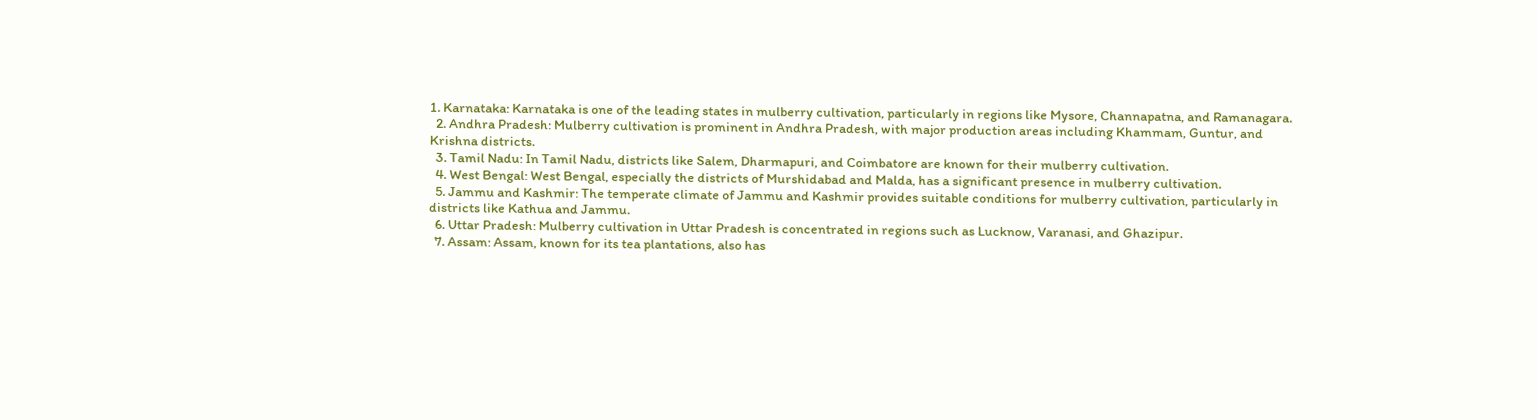1. Karnataka: Karnataka is one of the leading states in mulberry cultivation, particularly in regions like Mysore, Channapatna, and Ramanagara.
  2. Andhra Pradesh: Mulberry cultivation is prominent in Andhra Pradesh, with major production areas including Khammam, Guntur, and Krishna districts.
  3. Tamil Nadu: In Tamil Nadu, districts like Salem, Dharmapuri, and Coimbatore are known for their mulberry cultivation.
  4. West Bengal: West Bengal, especially the districts of Murshidabad and Malda, has a significant presence in mulberry cultivation.
  5. Jammu and Kashmir: The temperate climate of Jammu and Kashmir provides suitable conditions for mulberry cultivation, particularly in districts like Kathua and Jammu.
  6. Uttar Pradesh: Mulberry cultivation in Uttar Pradesh is concentrated in regions such as Lucknow, Varanasi, and Ghazipur.
  7. Assam: Assam, known for its tea plantations, also has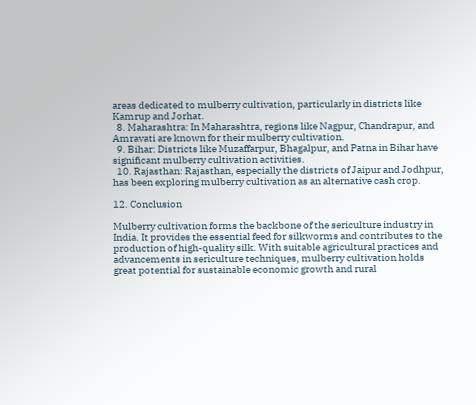areas dedicated to mulberry cultivation, particularly in districts like Kamrup and Jorhat.
  8. Maharashtra: In Maharashtra, regions like Nagpur, Chandrapur, and Amravati are known for their mulberry cultivation.
  9. Bihar: Districts like Muzaffarpur, Bhagalpur, and Patna in Bihar have significant mulberry cultivation activities.
  10. Rajasthan: Rajasthan, especially the districts of Jaipur and Jodhpur, has been exploring mulberry cultivation as an alternative cash crop.

12. Conclusion

Mulberry cultivation forms the backbone of the sericulture industry in India. It provides the essential feed for silkworms and contributes to the production of high-quality silk. With suitable agricultural practices and advancements in sericulture techniques, mulberry cultivation holds great potential for sustainable economic growth and rural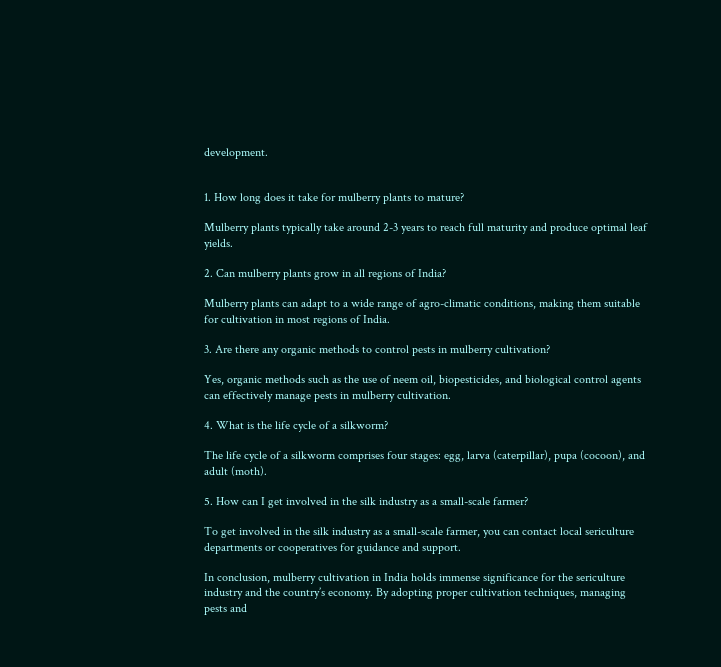development.


1. How long does it take for mulberry plants to mature?

Mulberry plants typically take around 2-3 years to reach full maturity and produce optimal leaf yields.

2. Can mulberry plants grow in all regions of India?

Mulberry plants can adapt to a wide range of agro-climatic conditions, making them suitable for cultivation in most regions of India.

3. Are there any organic methods to control pests in mulberry cultivation?

Yes, organic methods such as the use of neem oil, biopesticides, and biological control agents can effectively manage pests in mulberry cultivation.

4. What is the life cycle of a silkworm?

The life cycle of a silkworm comprises four stages: egg, larva (caterpillar), pupa (cocoon), and adult (moth).

5. How can I get involved in the silk industry as a small-scale farmer?

To get involved in the silk industry as a small-scale farmer, you can contact local sericulture departments or cooperatives for guidance and support.

In conclusion, mulberry cultivation in India holds immense significance for the sericulture industry and the country’s economy. By adopting proper cultivation techniques, managing pests and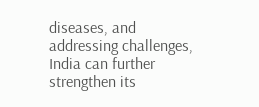diseases, and addressing challenges, India can further strengthen its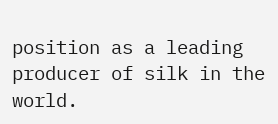position as a leading producer of silk in the world.